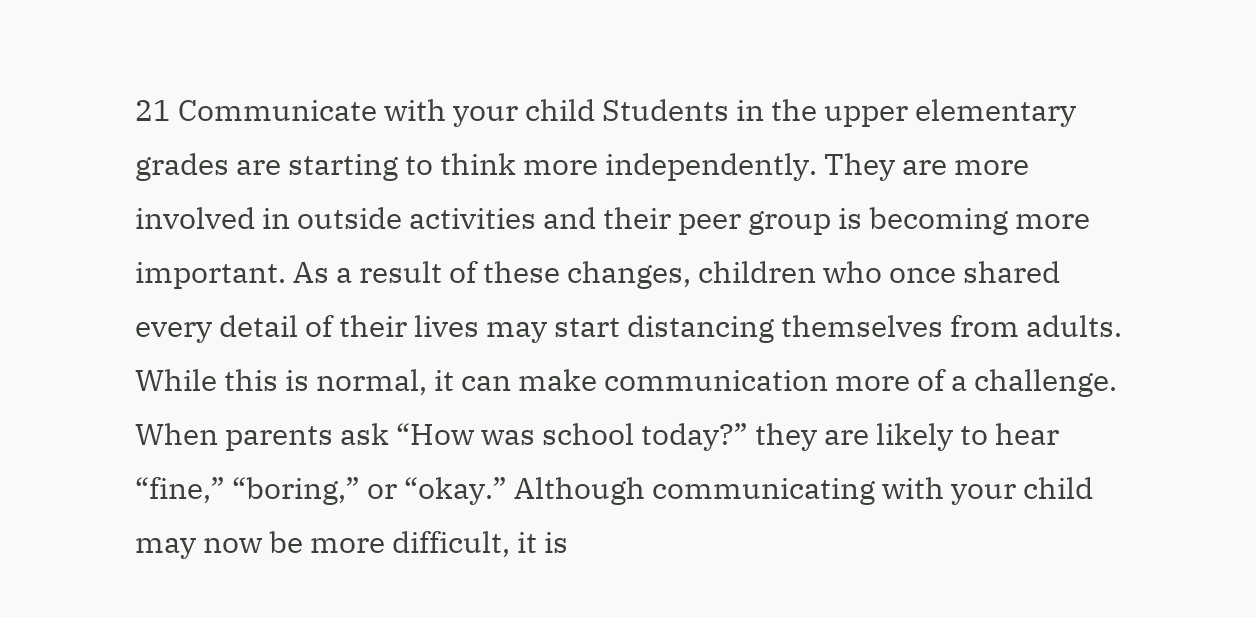21 Communicate with your child Students in the upper elementary grades are starting to think more independently. They are more involved in outside activities and their peer group is becoming more important. As a result of these changes, children who once shared every detail of their lives may start distancing themselves from adults. While this is normal, it can make communication more of a challenge. When parents ask “How was school today?” they are likely to hear “fine,” “boring,” or “okay.” Although communicating with your child may now be more difficult, it is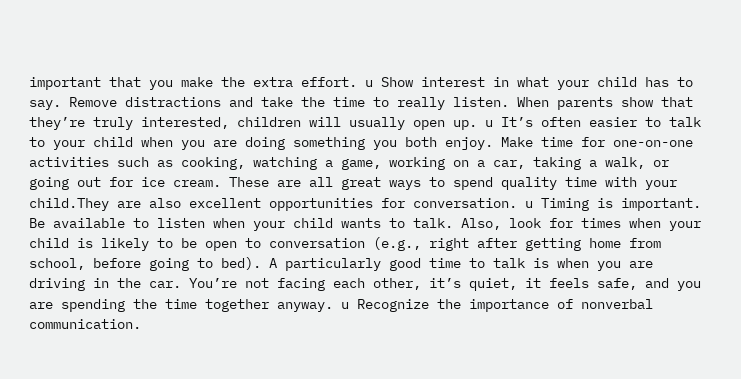important that you make the extra effort. u Show interest in what your child has to say. Remove distractions and take the time to really listen. When parents show that they’re truly interested, children will usually open up. u It’s often easier to talk to your child when you are doing something you both enjoy. Make time for one-on-one activities such as cooking, watching a game, working on a car, taking a walk, or going out for ice cream. These are all great ways to spend quality time with your child.They are also excellent opportunities for conversation. u Timing is important. Be available to listen when your child wants to talk. Also, look for times when your child is likely to be open to conversation (e.g., right after getting home from school, before going to bed). A particularly good time to talk is when you are driving in the car. You’re not facing each other, it’s quiet, it feels safe, and you are spending the time together anyway. u Recognize the importance of nonverbal communication.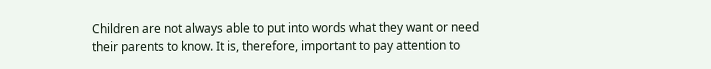Children are not always able to put into words what they want or need their parents to know. It is, therefore, important to pay attention to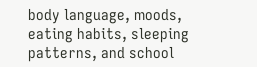body language, moods, eating habits, sleeping patterns, and school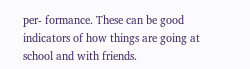per- formance. These can be good indicators of how things are going at school and with friends.